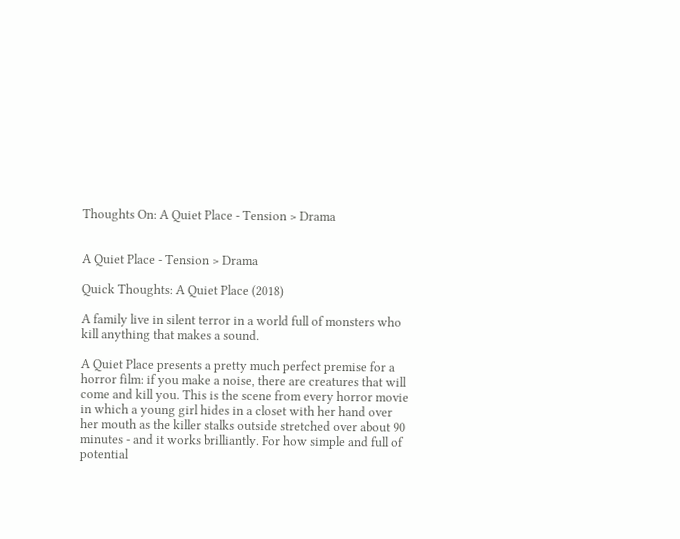Thoughts On: A Quiet Place - Tension > Drama


A Quiet Place - Tension > Drama

Quick Thoughts: A Quiet Place (2018)

A family live in silent terror in a world full of monsters who kill anything that makes a sound.

A Quiet Place presents a pretty much perfect premise for a horror film: if you make a noise, there are creatures that will come and kill you. This is the scene from every horror movie in which a young girl hides in a closet with her hand over her mouth as the killer stalks outside stretched over about 90 minutes - and it works brilliantly. For how simple and full of potential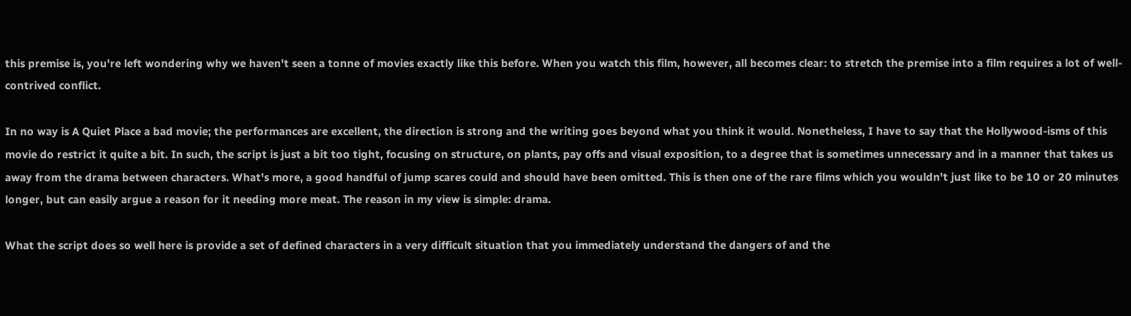this premise is, you're left wondering why we haven't seen a tonne of movies exactly like this before. When you watch this film, however, all becomes clear: to stretch the premise into a film requires a lot of well-contrived conflict.

In no way is A Quiet Place a bad movie; the performances are excellent, the direction is strong and the writing goes beyond what you think it would. Nonetheless, I have to say that the Hollywood-isms of this movie do restrict it quite a bit. In such, the script is just a bit too tight, focusing on structure, on plants, pay offs and visual exposition, to a degree that is sometimes unnecessary and in a manner that takes us away from the drama between characters. What's more, a good handful of jump scares could and should have been omitted. This is then one of the rare films which you wouldn't just like to be 10 or 20 minutes longer, but can easily argue a reason for it needing more meat. The reason in my view is simple: drama.

What the script does so well here is provide a set of defined characters in a very difficult situation that you immediately understand the dangers of and the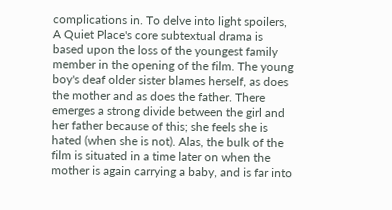complications in. To delve into light spoilers, A Quiet Place's core subtextual drama is based upon the loss of the youngest family member in the opening of the film. The young boy's deaf older sister blames herself, as does the mother and as does the father. There emerges a strong divide between the girl and her father because of this; she feels she is hated (when she is not). Alas, the bulk of the film is situated in a time later on when the mother is again carrying a baby, and is far into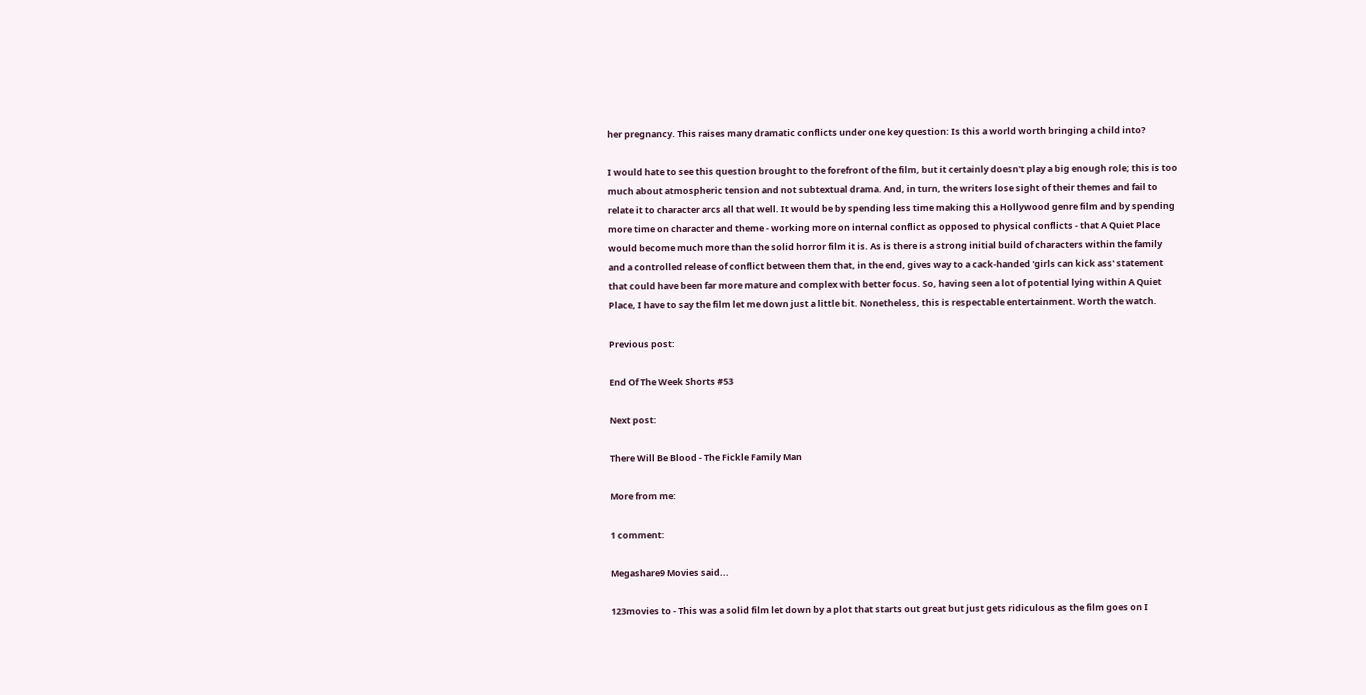her pregnancy. This raises many dramatic conflicts under one key question: Is this a world worth bringing a child into?

I would hate to see this question brought to the forefront of the film, but it certainly doesn't play a big enough role; this is too much about atmospheric tension and not subtextual drama. And, in turn, the writers lose sight of their themes and fail to relate it to character arcs all that well. It would be by spending less time making this a Hollywood genre film and by spending more time on character and theme - working more on internal conflict as opposed to physical conflicts - that A Quiet Place would become much more than the solid horror film it is. As is there is a strong initial build of characters within the family and a controlled release of conflict between them that, in the end, gives way to a cack-handed 'girls can kick ass' statement that could have been far more mature and complex with better focus. So, having seen a lot of potential lying within A Quiet Place, I have to say the film let me down just a little bit. Nonetheless, this is respectable entertainment. Worth the watch.

Previous post:

End Of The Week Shorts #53

Next post:

There Will Be Blood - The Fickle Family Man

More from me:

1 comment:

Megashare9 Movies said...

123movies to - This was a solid film let down by a plot that starts out great but just gets ridiculous as the film goes on I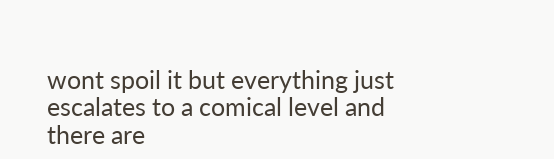wont spoil it but everything just escalates to a comical level and there are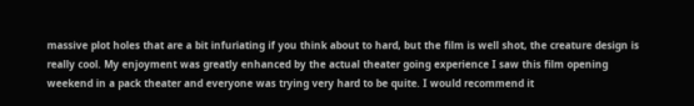massive plot holes that are a bit infuriating if you think about to hard, but the film is well shot, the creature design is really cool. My enjoyment was greatly enhanced by the actual theater going experience I saw this film opening weekend in a pack theater and everyone was trying very hard to be quite. I would recommend it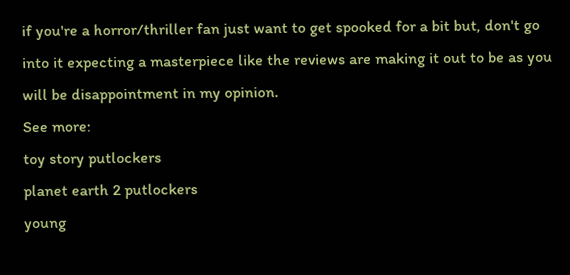if you're a horror/thriller fan just want to get spooked for a bit but, don't go into it expecting a masterpiece like the reviews are making it out to be as you will be disappointment in my opinion.
See more:
toy story putlockers
planet earth 2 putlockers
young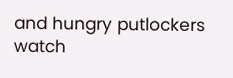and hungry putlockers
watch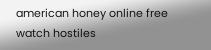american honey online free
watch hostiles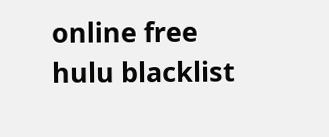online free
hulu blacklist